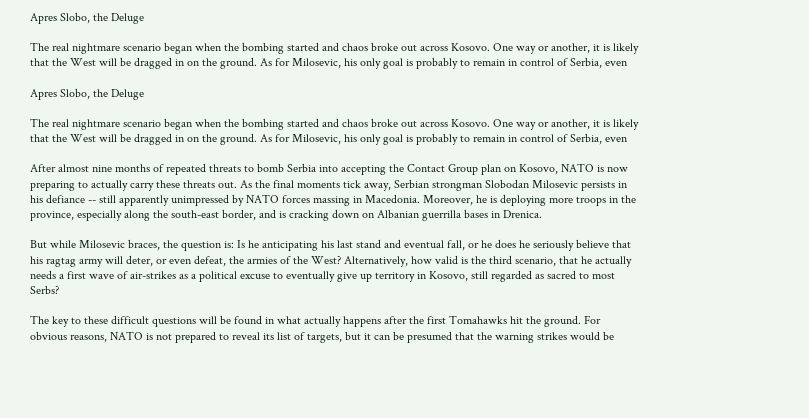Apres Slobo, the Deluge

The real nightmare scenario began when the bombing started and chaos broke out across Kosovo. One way or another, it is likely that the West will be dragged in on the ground. As for Milosevic, his only goal is probably to remain in control of Serbia, even

Apres Slobo, the Deluge

The real nightmare scenario began when the bombing started and chaos broke out across Kosovo. One way or another, it is likely that the West will be dragged in on the ground. As for Milosevic, his only goal is probably to remain in control of Serbia, even

After almost nine months of repeated threats to bomb Serbia into accepting the Contact Group plan on Kosovo, NATO is now preparing to actually carry these threats out. As the final moments tick away, Serbian strongman Slobodan Milosevic persists in his defiance -- still apparently unimpressed by NATO forces massing in Macedonia. Moreover, he is deploying more troops in the province, especially along the south-east border, and is cracking down on Albanian guerrilla bases in Drenica.

But while Milosevic braces, the question is: Is he anticipating his last stand and eventual fall, or he does he seriously believe that his ragtag army will deter, or even defeat, the armies of the West? Alternatively, how valid is the third scenario, that he actually needs a first wave of air-strikes as a political excuse to eventually give up territory in Kosovo, still regarded as sacred to most Serbs?

The key to these difficult questions will be found in what actually happens after the first Tomahawks hit the ground. For obvious reasons, NATO is not prepared to reveal its list of targets, but it can be presumed that the warning strikes would be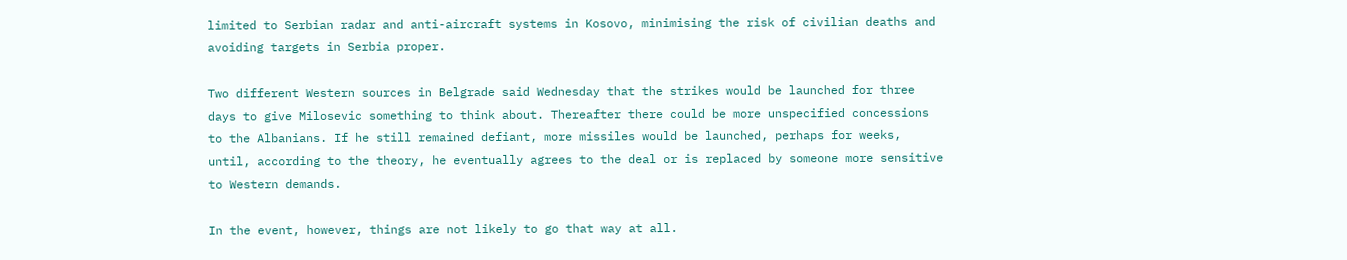limited to Serbian radar and anti-aircraft systems in Kosovo, minimising the risk of civilian deaths and avoiding targets in Serbia proper.

Two different Western sources in Belgrade said Wednesday that the strikes would be launched for three days to give Milosevic something to think about. Thereafter there could be more unspecified concessions to the Albanians. If he still remained defiant, more missiles would be launched, perhaps for weeks, until, according to the theory, he eventually agrees to the deal or is replaced by someone more sensitive to Western demands.

In the event, however, things are not likely to go that way at all.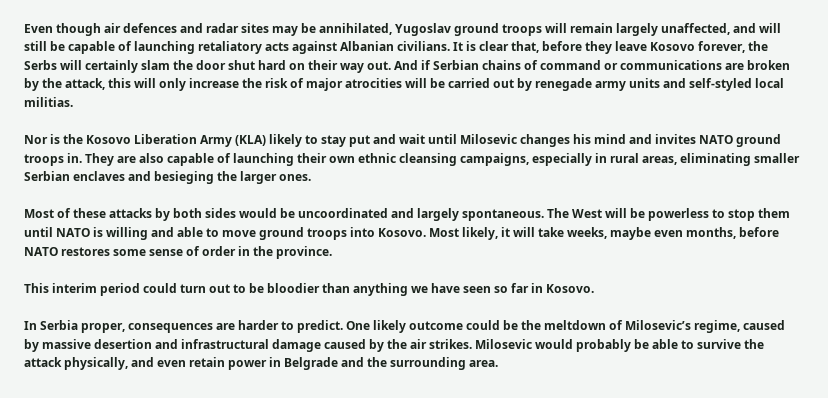Even though air defences and radar sites may be annihilated, Yugoslav ground troops will remain largely unaffected, and will still be capable of launching retaliatory acts against Albanian civilians. It is clear that, before they leave Kosovo forever, the Serbs will certainly slam the door shut hard on their way out. And if Serbian chains of command or communications are broken by the attack, this will only increase the risk of major atrocities will be carried out by renegade army units and self-styled local militias.

Nor is the Kosovo Liberation Army (KLA) likely to stay put and wait until Milosevic changes his mind and invites NATO ground troops in. They are also capable of launching their own ethnic cleansing campaigns, especially in rural areas, eliminating smaller Serbian enclaves and besieging the larger ones.

Most of these attacks by both sides would be uncoordinated and largely spontaneous. The West will be powerless to stop them until NATO is willing and able to move ground troops into Kosovo. Most likely, it will take weeks, maybe even months, before NATO restores some sense of order in the province.

This interim period could turn out to be bloodier than anything we have seen so far in Kosovo.

In Serbia proper, consequences are harder to predict. One likely outcome could be the meltdown of Milosevic’s regime, caused by massive desertion and infrastructural damage caused by the air strikes. Milosevic would probably be able to survive the attack physically, and even retain power in Belgrade and the surrounding area.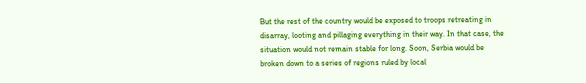But the rest of the country would be exposed to troops retreating in disarray, looting and pillaging everything in their way. In that case, the situation would not remain stable for long. Soon, Serbia would be broken down to a series of regions ruled by local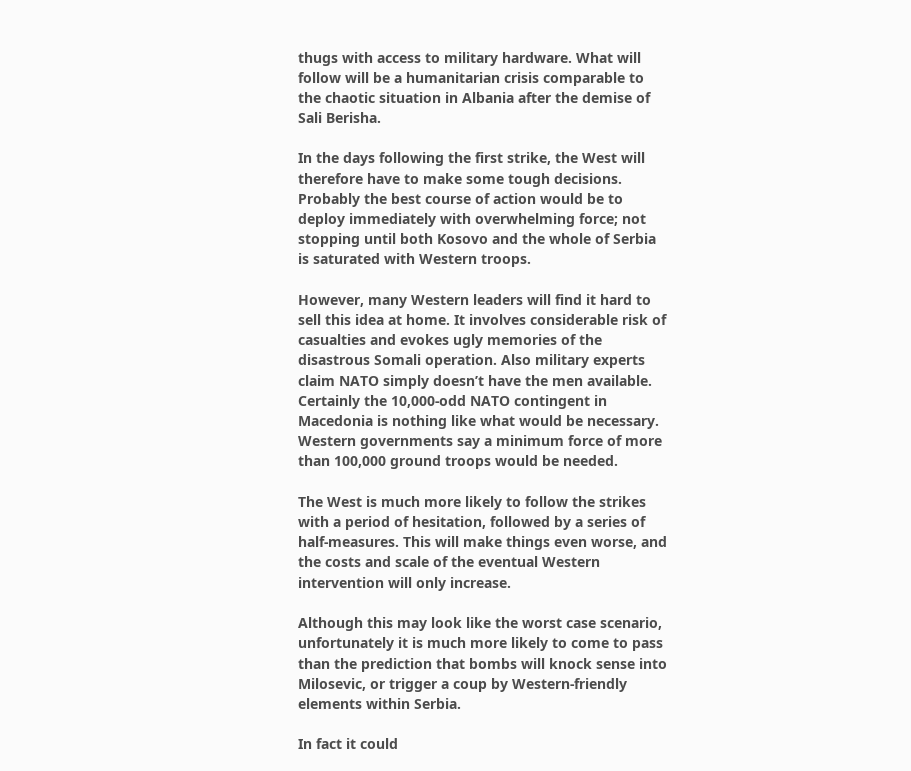thugs with access to military hardware. What will follow will be a humanitarian crisis comparable to the chaotic situation in Albania after the demise of Sali Berisha.

In the days following the first strike, the West will therefore have to make some tough decisions. Probably the best course of action would be to deploy immediately with overwhelming force; not stopping until both Kosovo and the whole of Serbia is saturated with Western troops.

However, many Western leaders will find it hard to sell this idea at home. It involves considerable risk of casualties and evokes ugly memories of the disastrous Somali operation. Also military experts claim NATO simply doesn’t have the men available. Certainly the 10,000-odd NATO contingent in Macedonia is nothing like what would be necessary. Western governments say a minimum force of more than 100,000 ground troops would be needed.

The West is much more likely to follow the strikes with a period of hesitation, followed by a series of half-measures. This will make things even worse, and the costs and scale of the eventual Western intervention will only increase.

Although this may look like the worst case scenario, unfortunately it is much more likely to come to pass than the prediction that bombs will knock sense into Milosevic, or trigger a coup by Western-friendly elements within Serbia.

In fact it could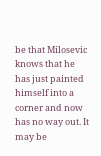be that Milosevic knows that he has just painted himself into a corner and now has no way out. It may be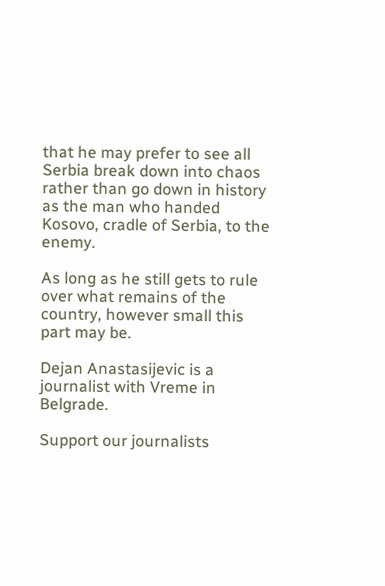that he may prefer to see all Serbia break down into chaos rather than go down in history as the man who handed Kosovo, cradle of Serbia, to the enemy.

As long as he still gets to rule over what remains of the country, however small this part may be.

Dejan Anastasijevic is a journalist with Vreme in Belgrade.

Support our journalists